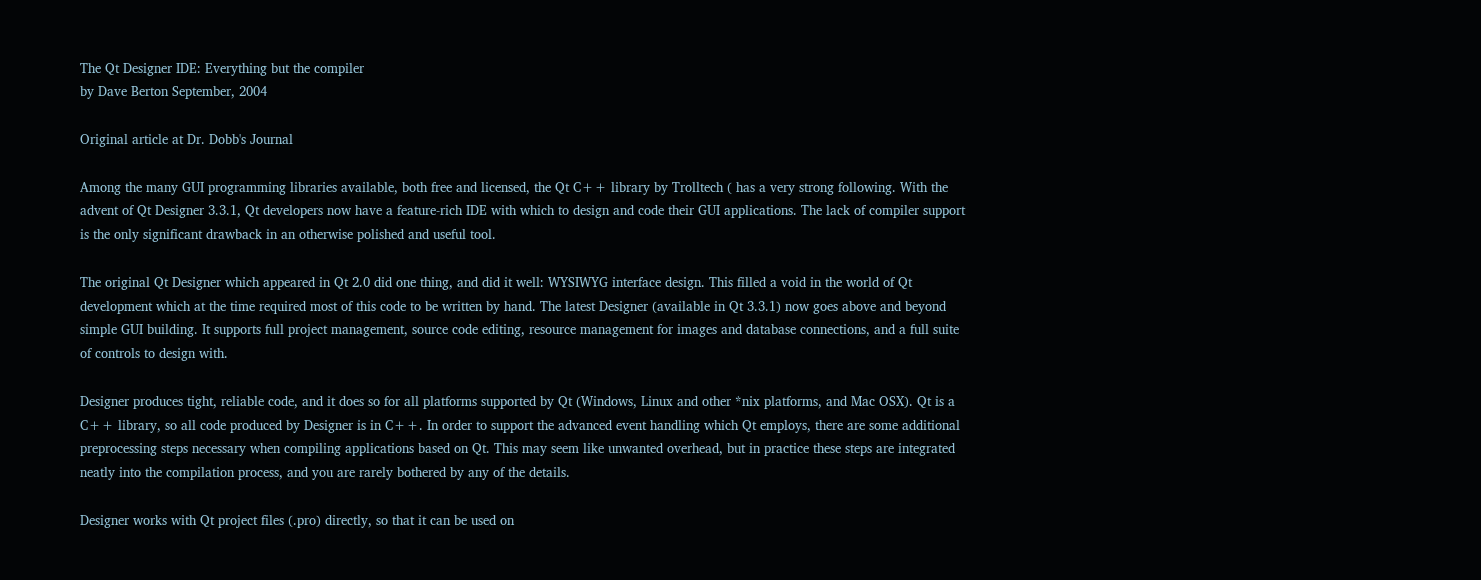The Qt Designer IDE: Everything but the compiler
by Dave Berton September, 2004

Original article at Dr. Dobb's Journal

Among the many GUI programming libraries available, both free and licensed, the Qt C++ library by Trolltech ( has a very strong following. With the advent of Qt Designer 3.3.1, Qt developers now have a feature-rich IDE with which to design and code their GUI applications. The lack of compiler support is the only significant drawback in an otherwise polished and useful tool.

The original Qt Designer which appeared in Qt 2.0 did one thing, and did it well: WYSIWYG interface design. This filled a void in the world of Qt development which at the time required most of this code to be written by hand. The latest Designer (available in Qt 3.3.1) now goes above and beyond simple GUI building. It supports full project management, source code editing, resource management for images and database connections, and a full suite of controls to design with.

Designer produces tight, reliable code, and it does so for all platforms supported by Qt (Windows, Linux and other *nix platforms, and Mac OSX). Qt is a C++ library, so all code produced by Designer is in C++. In order to support the advanced event handling which Qt employs, there are some additional preprocessing steps necessary when compiling applications based on Qt. This may seem like unwanted overhead, but in practice these steps are integrated neatly into the compilation process, and you are rarely bothered by any of the details.

Designer works with Qt project files (.pro) directly, so that it can be used on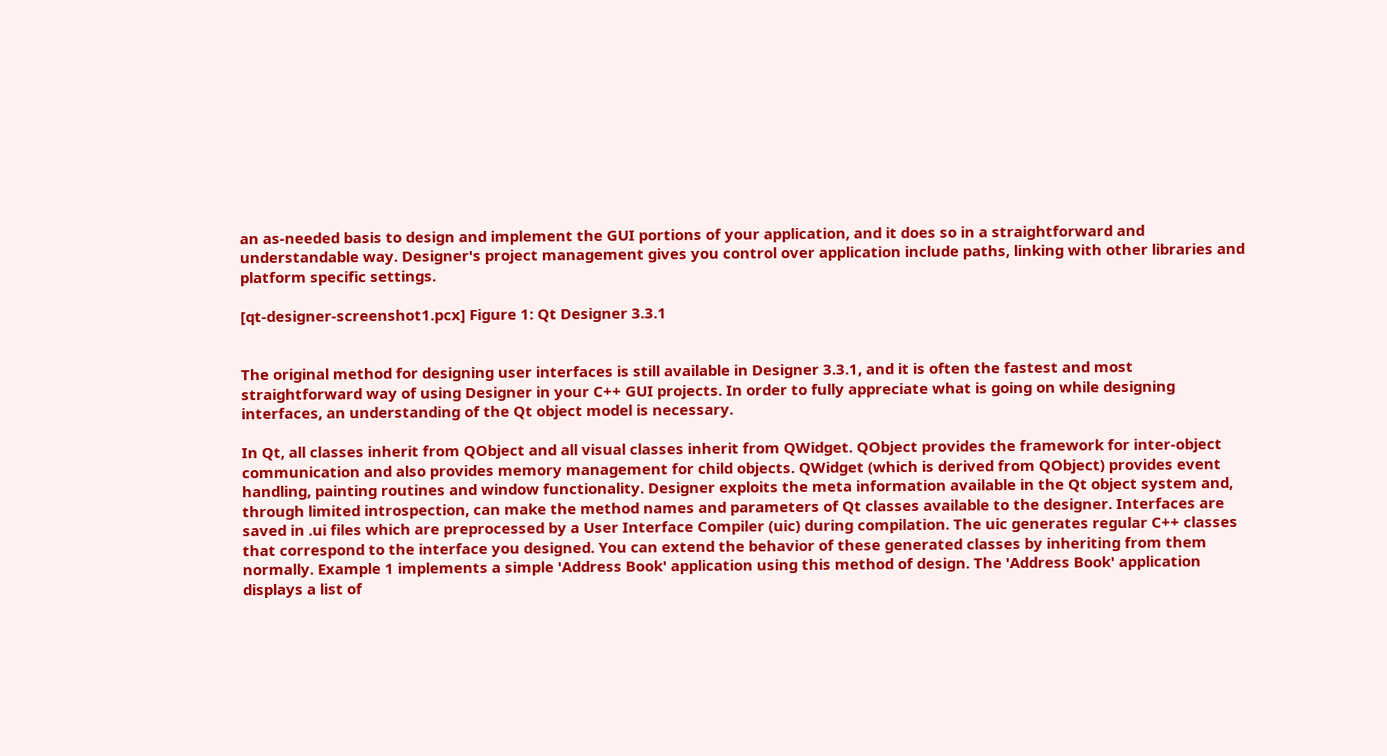an as-needed basis to design and implement the GUI portions of your application, and it does so in a straightforward and understandable way. Designer's project management gives you control over application include paths, linking with other libraries and platform specific settings.

[qt-designer-screenshot1.pcx] Figure 1: Qt Designer 3.3.1


The original method for designing user interfaces is still available in Designer 3.3.1, and it is often the fastest and most straightforward way of using Designer in your C++ GUI projects. In order to fully appreciate what is going on while designing interfaces, an understanding of the Qt object model is necessary.

In Qt, all classes inherit from QObject and all visual classes inherit from QWidget. QObject provides the framework for inter-object communication and also provides memory management for child objects. QWidget (which is derived from QObject) provides event handling, painting routines and window functionality. Designer exploits the meta information available in the Qt object system and, through limited introspection, can make the method names and parameters of Qt classes available to the designer. Interfaces are saved in .ui files which are preprocessed by a User Interface Compiler (uic) during compilation. The uic generates regular C++ classes that correspond to the interface you designed. You can extend the behavior of these generated classes by inheriting from them normally. Example 1 implements a simple 'Address Book' application using this method of design. The 'Address Book' application displays a list of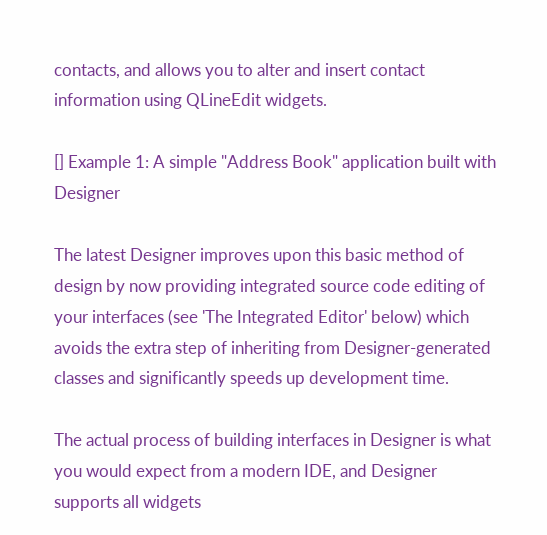contacts, and allows you to alter and insert contact information using QLineEdit widgets.

[] Example 1: A simple "Address Book" application built with Designer

The latest Designer improves upon this basic method of design by now providing integrated source code editing of your interfaces (see 'The Integrated Editor' below) which avoids the extra step of inheriting from Designer-generated classes and significantly speeds up development time.

The actual process of building interfaces in Designer is what you would expect from a modern IDE, and Designer supports all widgets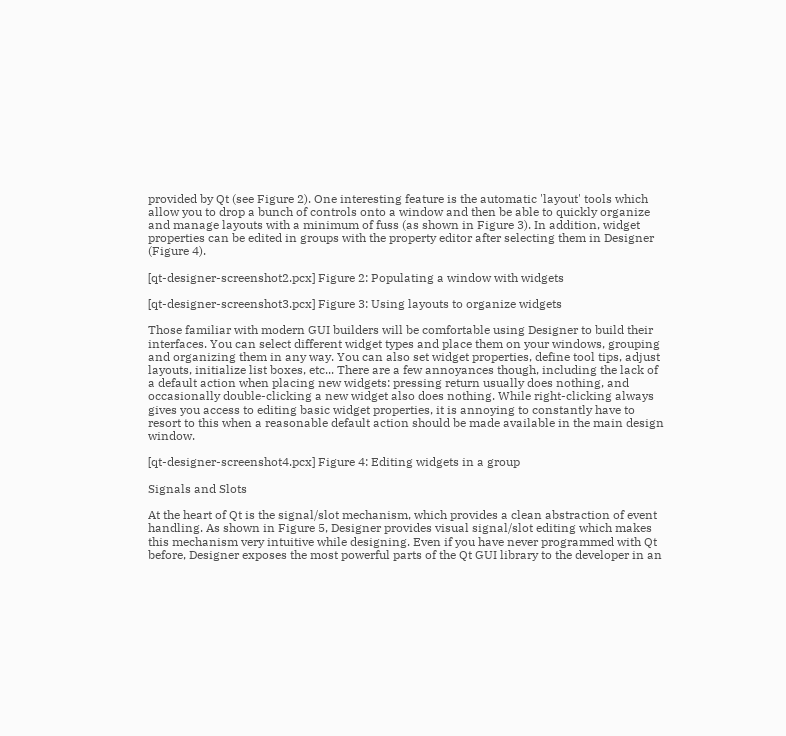provided by Qt (see Figure 2). One interesting feature is the automatic 'layout' tools which allow you to drop a bunch of controls onto a window and then be able to quickly organize and manage layouts with a minimum of fuss (as shown in Figure 3). In addition, widget properties can be edited in groups with the property editor after selecting them in Designer (Figure 4).

[qt-designer-screenshot2.pcx] Figure 2: Populating a window with widgets

[qt-designer-screenshot3.pcx] Figure 3: Using layouts to organize widgets

Those familiar with modern GUI builders will be comfortable using Designer to build their interfaces. You can select different widget types and place them on your windows, grouping and organizing them in any way. You can also set widget properties, define tool tips, adjust layouts, initialize list boxes, etc... There are a few annoyances though, including the lack of a default action when placing new widgets: pressing return usually does nothing, and occasionally double-clicking a new widget also does nothing. While right-clicking always gives you access to editing basic widget properties, it is annoying to constantly have to resort to this when a reasonable default action should be made available in the main design window.

[qt-designer-screenshot4.pcx] Figure 4: Editing widgets in a group

Signals and Slots

At the heart of Qt is the signal/slot mechanism, which provides a clean abstraction of event handling. As shown in Figure 5, Designer provides visual signal/slot editing which makes this mechanism very intuitive while designing. Even if you have never programmed with Qt before, Designer exposes the most powerful parts of the Qt GUI library to the developer in an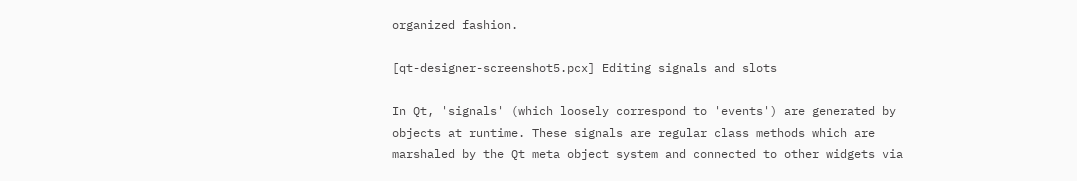organized fashion.

[qt-designer-screenshot5.pcx] Editing signals and slots

In Qt, 'signals' (which loosely correspond to 'events') are generated by objects at runtime. These signals are regular class methods which are marshaled by the Qt meta object system and connected to other widgets via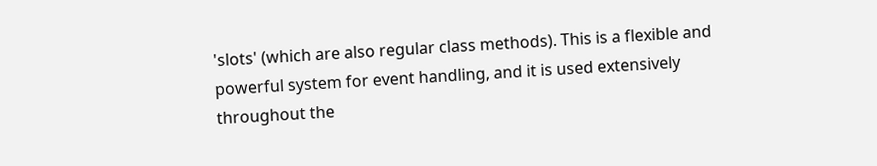'slots' (which are also regular class methods). This is a flexible and powerful system for event handling, and it is used extensively throughout the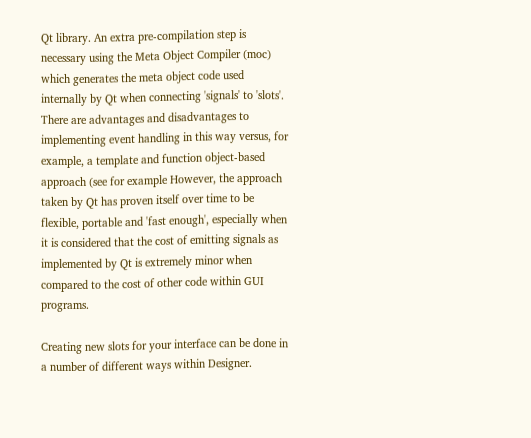Qt library. An extra pre-compilation step is necessary using the Meta Object Compiler (moc) which generates the meta object code used internally by Qt when connecting 'signals' to 'slots'. There are advantages and disadvantages to implementing event handling in this way versus, for example, a template and function object-based approach (see for example However, the approach taken by Qt has proven itself over time to be flexible, portable and 'fast enough', especially when it is considered that the cost of emitting signals as implemented by Qt is extremely minor when compared to the cost of other code within GUI programs.

Creating new slots for your interface can be done in a number of different ways within Designer.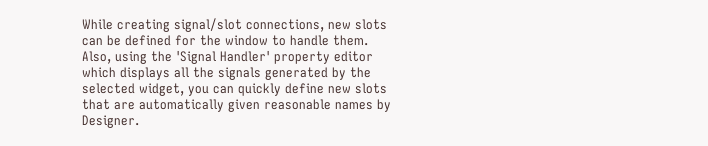While creating signal/slot connections, new slots can be defined for the window to handle them. Also, using the 'Signal Handler' property editor which displays all the signals generated by the selected widget, you can quickly define new slots that are automatically given reasonable names by Designer.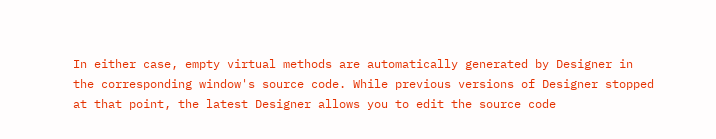In either case, empty virtual methods are automatically generated by Designer in the corresponding window's source code. While previous versions of Designer stopped at that point, the latest Designer allows you to edit the source code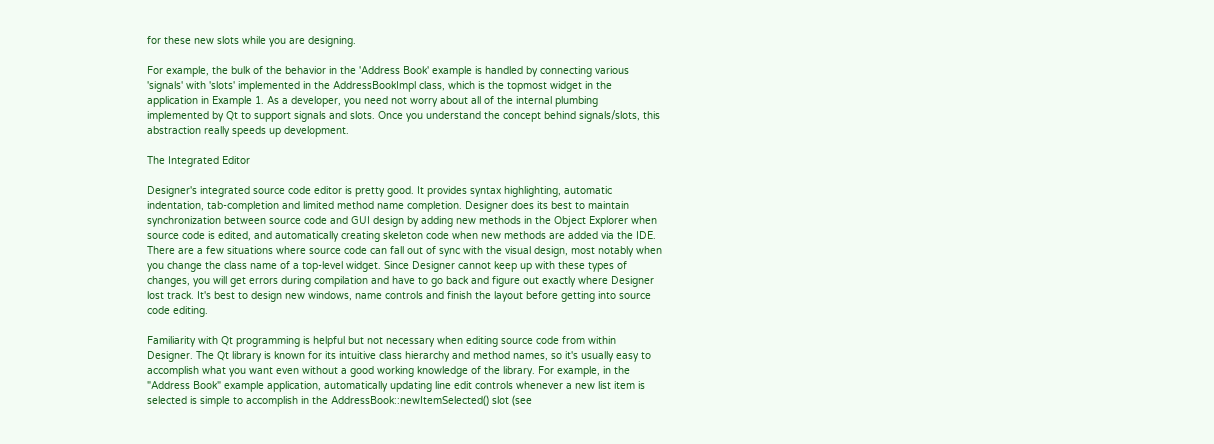for these new slots while you are designing.

For example, the bulk of the behavior in the 'Address Book' example is handled by connecting various 'signals' with 'slots' implemented in the AddressBookImpl class, which is the topmost widget in the application in Example 1. As a developer, you need not worry about all of the internal plumbing implemented by Qt to support signals and slots. Once you understand the concept behind signals/slots, this abstraction really speeds up development.

The Integrated Editor

Designer's integrated source code editor is pretty good. It provides syntax highlighting, automatic indentation, tab-completion and limited method name completion. Designer does its best to maintain synchronization between source code and GUI design by adding new methods in the Object Explorer when source code is edited, and automatically creating skeleton code when new methods are added via the IDE. There are a few situations where source code can fall out of sync with the visual design, most notably when you change the class name of a top-level widget. Since Designer cannot keep up with these types of changes, you will get errors during compilation and have to go back and figure out exactly where Designer lost track. It's best to design new windows, name controls and finish the layout before getting into source code editing.

Familiarity with Qt programming is helpful but not necessary when editing source code from within Designer. The Qt library is known for its intuitive class hierarchy and method names, so it's usually easy to accomplish what you want even without a good working knowledge of the library. For example, in the "Address Book" example application, automatically updating line edit controls whenever a new list item is selected is simple to accomplish in the AddressBook::newItemSelected() slot (see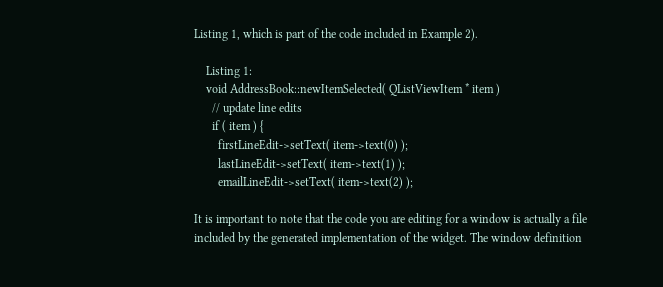Listing 1, which is part of the code included in Example 2).

    Listing 1:
    void AddressBook::newItemSelected( QListViewItem * item )
      // update line edits
      if ( item ) {
        firstLineEdit->setText( item->text(0) );
        lastLineEdit->setText( item->text(1) );
        emailLineEdit->setText( item->text(2) );

It is important to note that the code you are editing for a window is actually a file included by the generated implementation of the widget. The window definition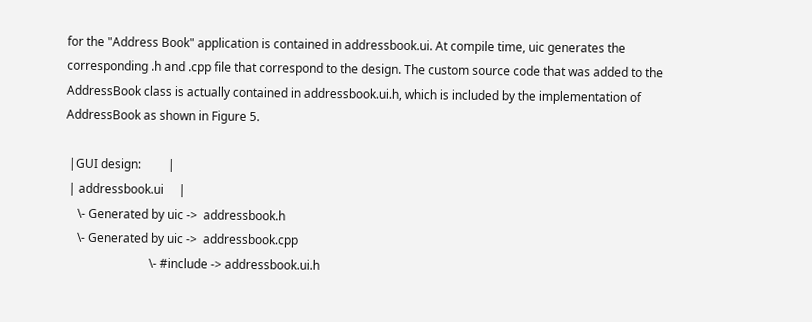for the "Address Book" application is contained in addressbook.ui. At compile time, uic generates the corresponding .h and .cpp file that correspond to the design. The custom source code that was added to the AddressBook class is actually contained in addressbook.ui.h, which is included by the implementation of AddressBook as shown in Figure 5.

 |GUI design:         |
 | addressbook.ui     |
    \- Generated by uic ->  addressbook.h
    \- Generated by uic ->  addressbook.cpp
                            \- #include -> addressbook.ui.h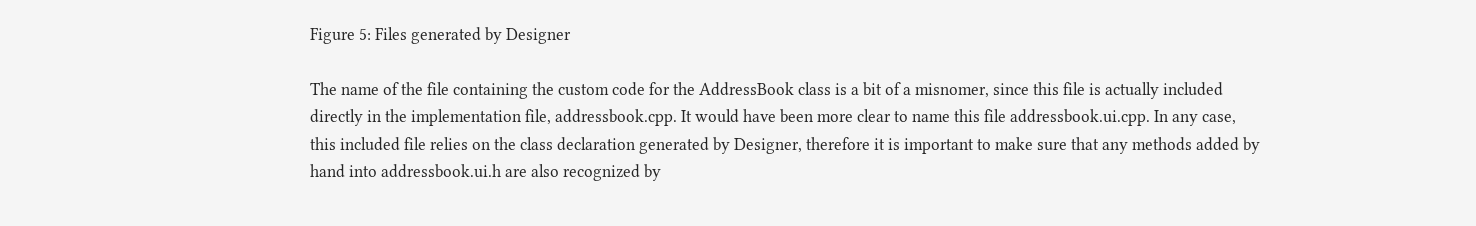Figure 5: Files generated by Designer

The name of the file containing the custom code for the AddressBook class is a bit of a misnomer, since this file is actually included directly in the implementation file, addressbook.cpp. It would have been more clear to name this file addressbook.ui.cpp. In any case, this included file relies on the class declaration generated by Designer, therefore it is important to make sure that any methods added by hand into addressbook.ui.h are also recognized by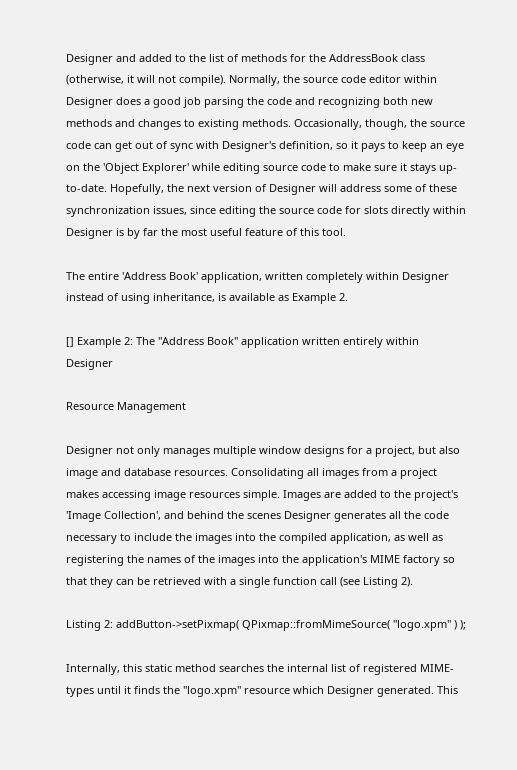Designer and added to the list of methods for the AddressBook class (otherwise, it will not compile). Normally, the source code editor within Designer does a good job parsing the code and recognizing both new methods and changes to existing methods. Occasionally, though, the source code can get out of sync with Designer's definition, so it pays to keep an eye on the 'Object Explorer' while editing source code to make sure it stays up-to-date. Hopefully, the next version of Designer will address some of these synchronization issues, since editing the source code for slots directly within Designer is by far the most useful feature of this tool.

The entire 'Address Book' application, written completely within Designer instead of using inheritance, is available as Example 2.

[] Example 2: The "Address Book" application written entirely within Designer

Resource Management

Designer not only manages multiple window designs for a project, but also image and database resources. Consolidating all images from a project makes accessing image resources simple. Images are added to the project's 'Image Collection', and behind the scenes Designer generates all the code necessary to include the images into the compiled application, as well as registering the names of the images into the application's MIME factory so that they can be retrieved with a single function call (see Listing 2).

Listing 2: addButton->setPixmap( QPixmap::fromMimeSource( "logo.xpm" ) );

Internally, this static method searches the internal list of registered MIME-types until it finds the "logo.xpm" resource which Designer generated. This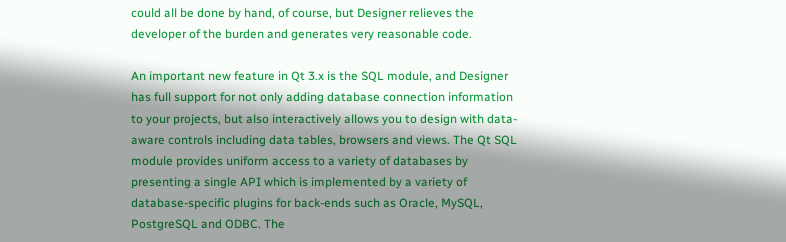could all be done by hand, of course, but Designer relieves the developer of the burden and generates very reasonable code.

An important new feature in Qt 3.x is the SQL module, and Designer has full support for not only adding database connection information to your projects, but also interactively allows you to design with data-aware controls including data tables, browsers and views. The Qt SQL module provides uniform access to a variety of databases by presenting a single API which is implemented by a variety of database-specific plugins for back-ends such as Oracle, MySQL, PostgreSQL and ODBC. The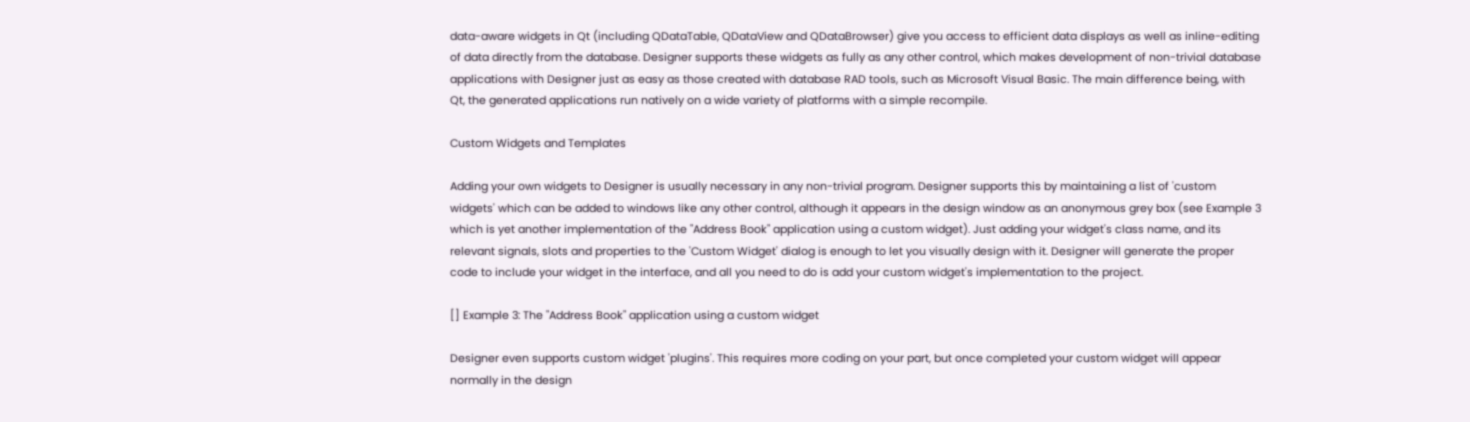data-aware widgets in Qt (including QDataTable, QDataView and QDataBrowser) give you access to efficient data displays as well as inline-editing of data directly from the database. Designer supports these widgets as fully as any other control, which makes development of non-trivial database applications with Designer just as easy as those created with database RAD tools, such as Microsoft Visual Basic. The main difference being, with Qt, the generated applications run natively on a wide variety of platforms with a simple recompile.

Custom Widgets and Templates

Adding your own widgets to Designer is usually necessary in any non-trivial program. Designer supports this by maintaining a list of 'custom widgets' which can be added to windows like any other control, although it appears in the design window as an anonymous grey box (see Example 3 which is yet another implementation of the "Address Book" application using a custom widget). Just adding your widget's class name, and its relevant signals, slots and properties to the 'Custom Widget' dialog is enough to let you visually design with it. Designer will generate the proper code to include your widget in the interface, and all you need to do is add your custom widget's implementation to the project.

[] Example 3: The "Address Book" application using a custom widget

Designer even supports custom widget 'plugins'. This requires more coding on your part, but once completed your custom widget will appear normally in the design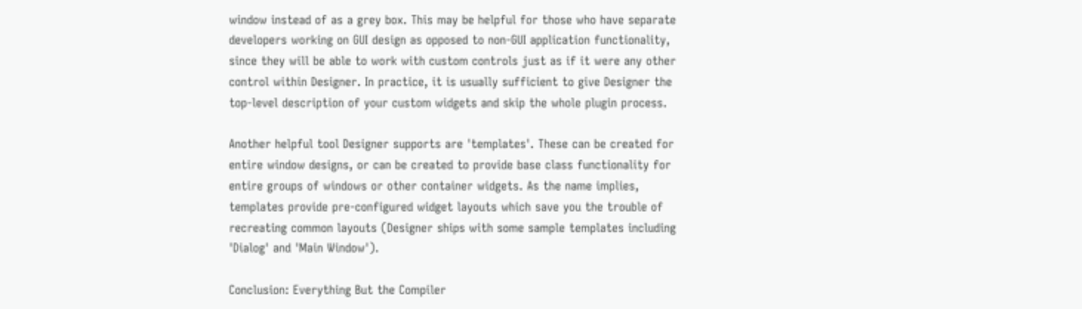window instead of as a grey box. This may be helpful for those who have separate developers working on GUI design as opposed to non-GUI application functionality, since they will be able to work with custom controls just as if it were any other control within Designer. In practice, it is usually sufficient to give Designer the top-level description of your custom widgets and skip the whole plugin process.

Another helpful tool Designer supports are 'templates'. These can be created for entire window designs, or can be created to provide base class functionality for entire groups of windows or other container widgets. As the name implies, templates provide pre-configured widget layouts which save you the trouble of recreating common layouts (Designer ships with some sample templates including 'Dialog' and 'Main Window').

Conclusion: Everything But the Compiler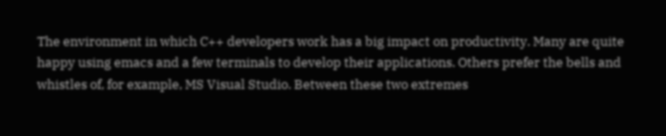The environment in which C++ developers work has a big impact on productivity. Many are quite happy using emacs and a few terminals to develop their applications. Others prefer the bells and whistles of, for example, MS Visual Studio. Between these two extremes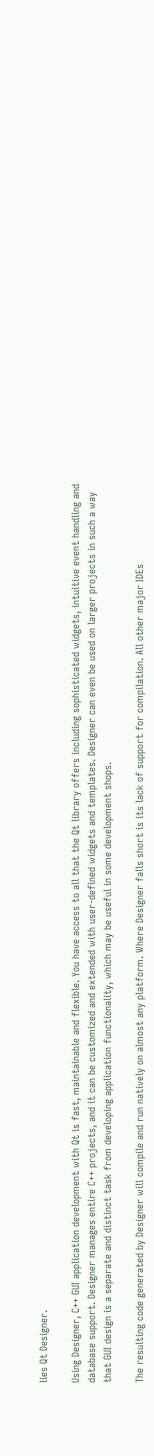lies Qt Designer.

Using Designer, C++ GUI application development with Qt is fast, maintainable and flexible. You have access to all that the Qt library offers including sophisticated widgets, intuitive event handling and database support. Designer manages entire C++ projects, and it can be customized and extended with user-defined widgets and templates. Designer can even be used on larger projects in such a way that GUI design is a separate and distinct task from developing application functionality, which may be useful in some development shops.

The resulting code generated by Designer will compile and run natively on almost any platform. Where Designer falls short is its lack of support for compilation. All other major IDEs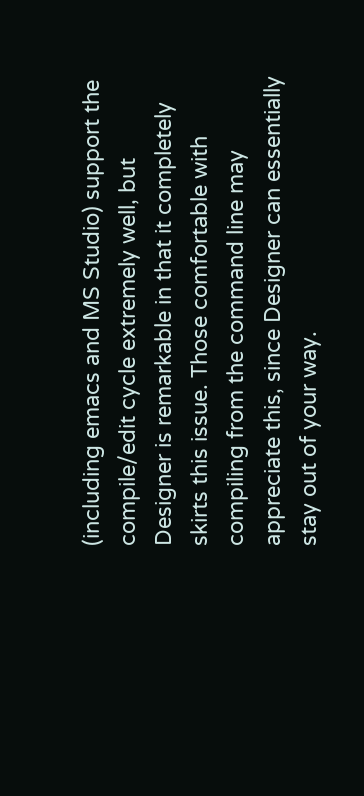(including emacs and MS Studio) support the compile/edit cycle extremely well, but Designer is remarkable in that it completely skirts this issue. Those comfortable with compiling from the command line may appreciate this, since Designer can essentially stay out of your way.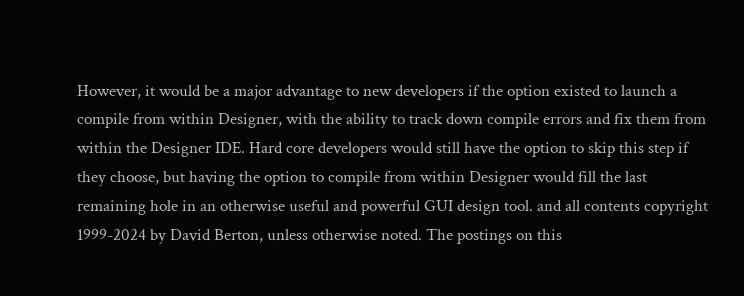However, it would be a major advantage to new developers if the option existed to launch a compile from within Designer, with the ability to track down compile errors and fix them from within the Designer IDE. Hard core developers would still have the option to skip this step if they choose, but having the option to compile from within Designer would fill the last remaining hole in an otherwise useful and powerful GUI design tool. and all contents copyright 1999-2024 by David Berton, unless otherwise noted. The postings on this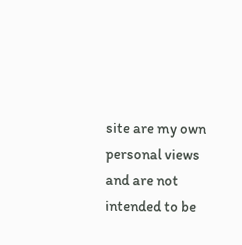site are my own personal views and are not intended to be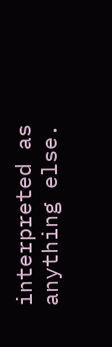interpreted as anything else.